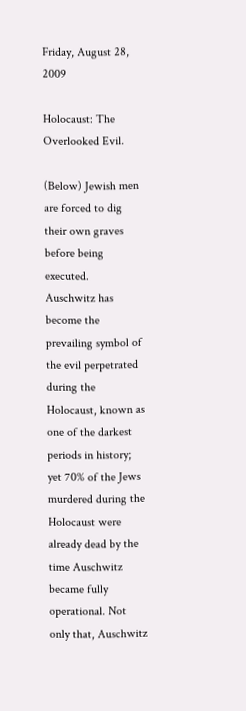Friday, August 28, 2009

Holocaust: The Overlooked Evil.

(Below) Jewish men are forced to dig their own graves before being executed.
Auschwitz has become the prevailing symbol of the evil perpetrated during the Holocaust, known as one of the darkest periods in history; yet 70% of the Jews murdered during the Holocaust were already dead by the time Auschwitz became fully operational. Not only that, Auschwitz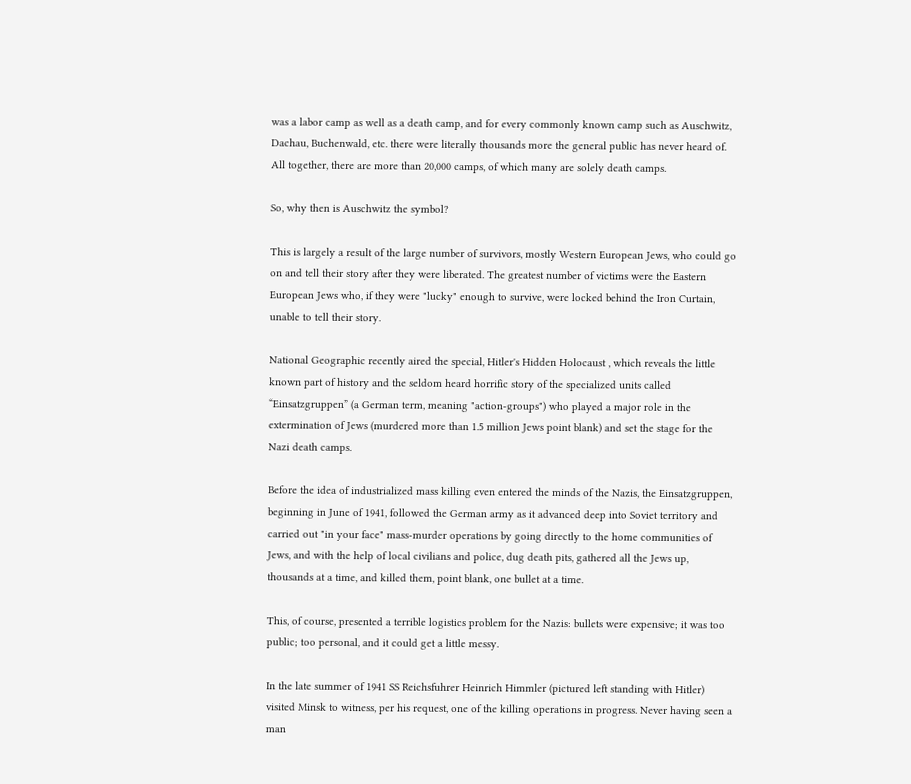was a labor camp as well as a death camp, and for every commonly known camp such as Auschwitz, Dachau, Buchenwald, etc. there were literally thousands more the general public has never heard of. All together, there are more than 20,000 camps, of which many are solely death camps.

So, why then is Auschwitz the symbol?

This is largely a result of the large number of survivors, mostly Western European Jews, who could go on and tell their story after they were liberated. The greatest number of victims were the Eastern European Jews who, if they were "lucky" enough to survive, were locked behind the Iron Curtain, unable to tell their story.

National Geographic recently aired the special, Hitler's Hidden Holocaust , which reveals the little known part of history and the seldom heard horrific story of the specialized units called “Einsatzgruppen” (a German term, meaning "action-groups") who played a major role in the extermination of Jews (murdered more than 1.5 million Jews point blank) and set the stage for the Nazi death camps.

Before the idea of industrialized mass killing even entered the minds of the Nazis, the Einsatzgruppen, beginning in June of 1941, followed the German army as it advanced deep into Soviet territory and carried out "in your face" mass-murder operations by going directly to the home communities of Jews, and with the help of local civilians and police, dug death pits, gathered all the Jews up, thousands at a time, and killed them, point blank, one bullet at a time.

This, of course, presented a terrible logistics problem for the Nazis: bullets were expensive; it was too public; too personal, and it could get a little messy.

In the late summer of 1941 SS Reichsfuhrer Heinrich Himmler (pictured left standing with Hitler) visited Minsk to witness, per his request, one of the killing operations in progress. Never having seen a man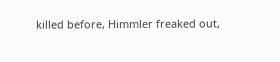killed before, Himmler freaked out,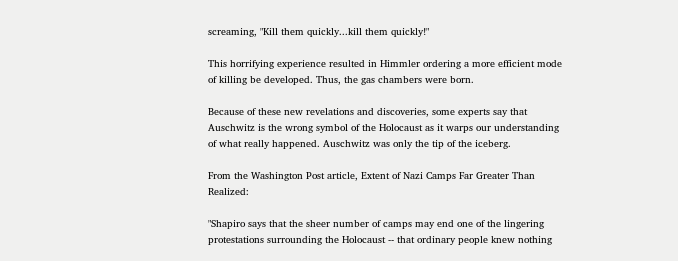screaming, "Kill them quickly...kill them quickly!"

This horrifying experience resulted in Himmler ordering a more efficient mode of killing be developed. Thus, the gas chambers were born.

Because of these new revelations and discoveries, some experts say that Auschwitz is the wrong symbol of the Holocaust as it warps our understanding of what really happened. Auschwitz was only the tip of the iceberg.

From the Washington Post article, Extent of Nazi Camps Far Greater Than Realized:

"Shapiro says that the sheer number of camps may end one of the lingering protestations surrounding the Holocaust -- that ordinary people knew nothing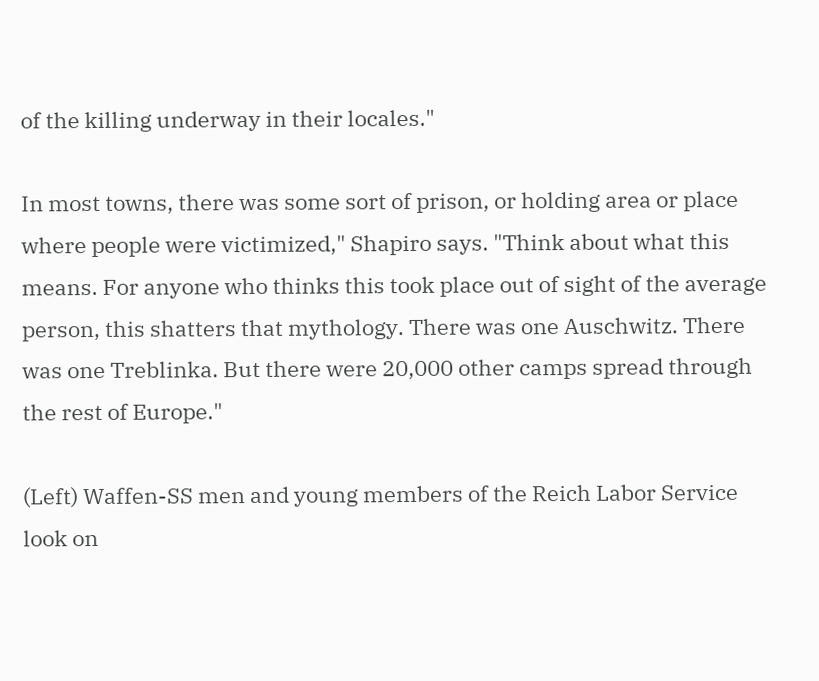of the killing underway in their locales."

In most towns, there was some sort of prison, or holding area or place where people were victimized," Shapiro says. "Think about what this means. For anyone who thinks this took place out of sight of the average person, this shatters that mythology. There was one Auschwitz. There was one Treblinka. But there were 20,000 other camps spread through the rest of Europe."

(Left) Waffen-SS men and young members of the Reich Labor Service look on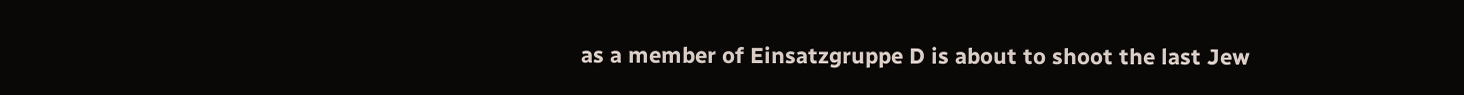as a member of Einsatzgruppe D is about to shoot the last Jew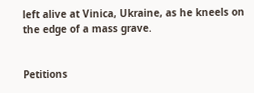left alive at Vinica, Ukraine, as he kneels on the edge of a mass grave.


Petitions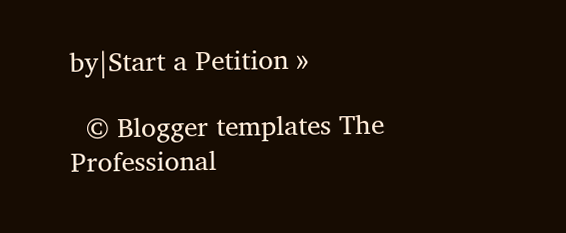by|Start a Petition »

  © Blogger templates The Professional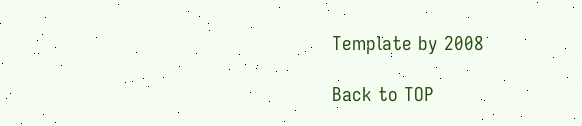Template by 2008

Back to TOP